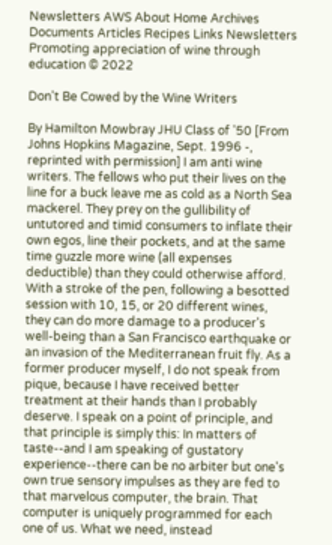Newsletters AWS About Home Archives Documents Articles Recipes Links Newsletters
Promoting appreciation of wine through education © 2022

Don't Be Cowed by the Wine Writers

By Hamilton Mowbray JHU Class of '50 [From Johns Hopkins Magazine, Sept. 1996 -, reprinted with permission] I am anti wine writers. The fellows who put their lives on the line for a buck leave me as cold as a North Sea mackerel. They prey on the gullibility of untutored and timid consumers to inflate their own egos, line their pockets, and at the same time guzzle more wine (all expenses deductible) than they could otherwise afford. With a stroke of the pen, following a besotted session with 10, 15, or 20 different wines, they can do more damage to a producer's well-being than a San Francisco earthquake or an invasion of the Mediterranean fruit fly. As a former producer myself, I do not speak from pique, because I have received better treatment at their hands than I probably deserve. I speak on a point of principle, and that principle is simply this: In matters of taste--and I am speaking of gustatory experience--there can be no arbiter but one's own true sensory impulses as they are fed to that marvelous computer, the brain. That computer is uniquely programmed for each one of us. What we need, instead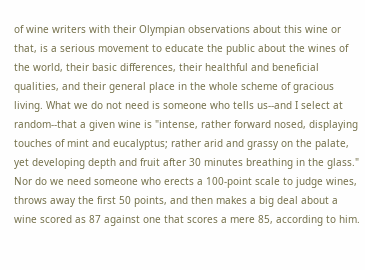of wine writers with their Olympian observations about this wine or that, is a serious movement to educate the public about the wines of the world, their basic differences, their healthful and beneficial qualities, and their general place in the whole scheme of gracious living. What we do not need is someone who tells us--and I select at random--that a given wine is "intense, rather forward nosed, displaying touches of mint and eucalyptus; rather arid and grassy on the palate, yet developing depth and fruit after 30 minutes breathing in the glass." Nor do we need someone who erects a 100-point scale to judge wines, throws away the first 50 points, and then makes a big deal about a wine scored as 87 against one that scores a mere 85, according to him.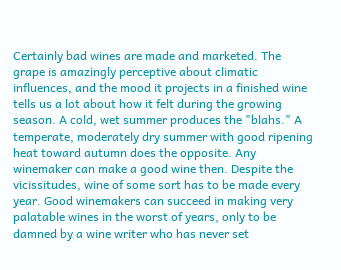Certainly bad wines are made and marketed. The grape is amazingly perceptive about climatic influences, and the mood it projects in a finished wine tells us a lot about how it felt during the growing season. A cold, wet summer produces the "blahs." A temperate, moderately dry summer with good ripening heat toward autumn does the opposite. Any winemaker can make a good wine then. Despite the vicissitudes, wine of some sort has to be made every year. Good winemakers can succeed in making very palatable wines in the worst of years, only to be damned by a wine writer who has never set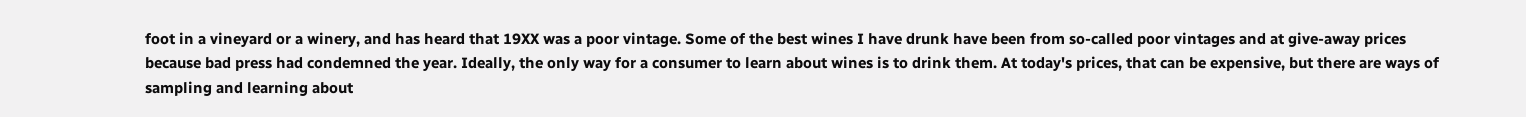foot in a vineyard or a winery, and has heard that 19XX was a poor vintage. Some of the best wines I have drunk have been from so-called poor vintages and at give-away prices because bad press had condemned the year. Ideally, the only way for a consumer to learn about wines is to drink them. At today's prices, that can be expensive, but there are ways of sampling and learning about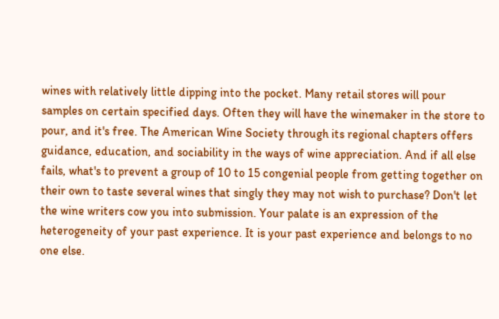wines with relatively little dipping into the pocket. Many retail stores will pour samples on certain specified days. Often they will have the winemaker in the store to pour, and it's free. The American Wine Society through its regional chapters offers guidance, education, and sociability in the ways of wine appreciation. And if all else fails, what's to prevent a group of 10 to 15 congenial people from getting together on their own to taste several wines that singly they may not wish to purchase? Don't let the wine writers cow you into submission. Your palate is an expression of the heterogeneity of your past experience. It is your past experience and belongs to no one else.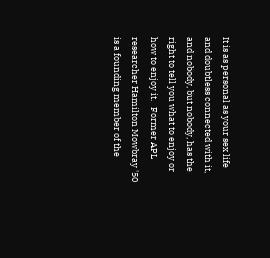It is as personal as your sex life and doubtless connected with it, and nobody, but nobody, has the right to tell you what to enjoy or how to enjoy it.   Former APL researcher Hamilton Mowbray '50 is a founding member of the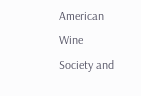American Wine Society and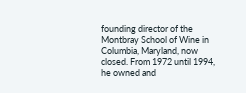founding director of the Montbray School of Wine in Columbia, Maryland, now closed. From 1972 until 1994, he owned and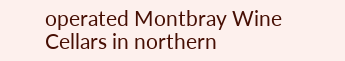operated Montbray Wine Cellars in northern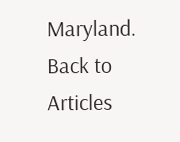Maryland.
Back to Articles